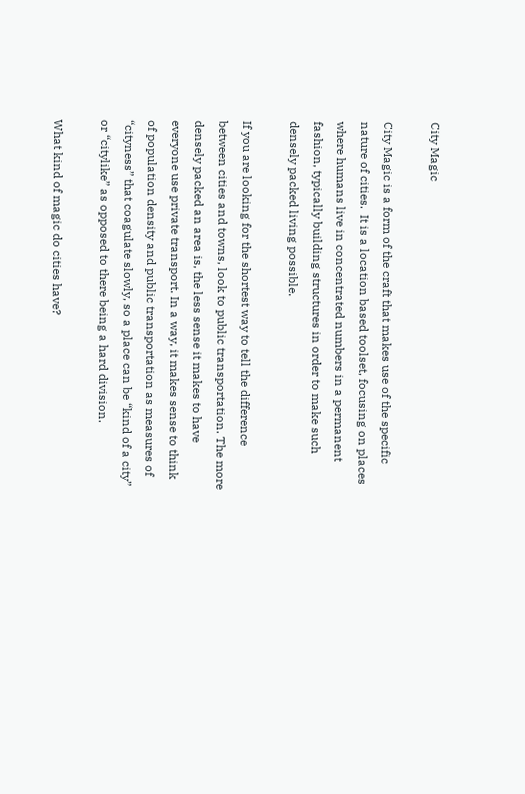City Magic

City Magic is a form of the craft that makes use of the specific nature of cities.  It is a location based toolset, focusing on places where humans live in concentrated numbers in a permanent fashion, typically building structures in order to make such densely packed living possible.

If you are looking for the shortest way to tell the difference between cities and towns, look to public transportation. The more densely packed an area is, the less sense it makes to have everyone use private transport. In a way, it makes sense to think of population density and public transportation as measures of “cityness” that coagulate slowly, so a place can be “kind of a city” or “citylike” as opposed to there being a hard division.

What kind of magic do cities have?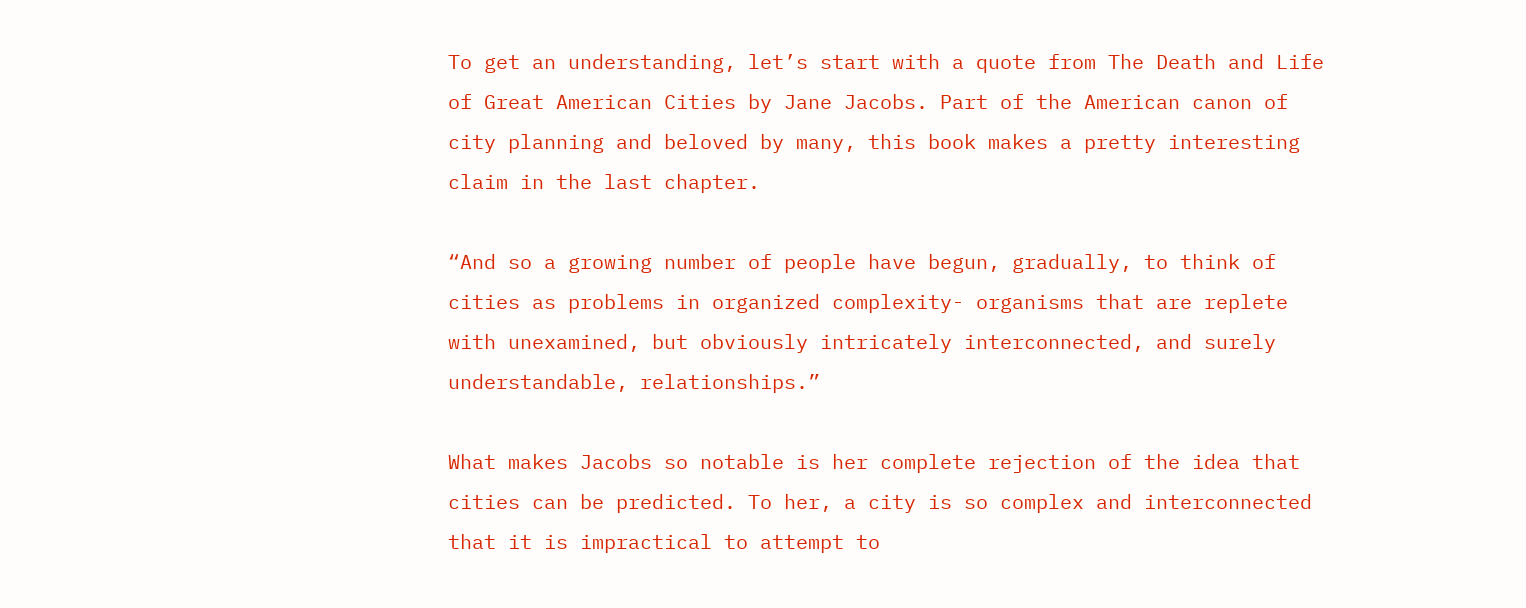To get an understanding, let’s start with a quote from The Death and Life of Great American Cities by Jane Jacobs. Part of the American canon of city planning and beloved by many, this book makes a pretty interesting claim in the last chapter.

“And so a growing number of people have begun, gradually, to think of cities as problems in organized complexity- organisms that are replete with unexamined, but obviously intricately interconnected, and surely understandable, relationships.”

What makes Jacobs so notable is her complete rejection of the idea that cities can be predicted. To her, a city is so complex and interconnected that it is impractical to attempt to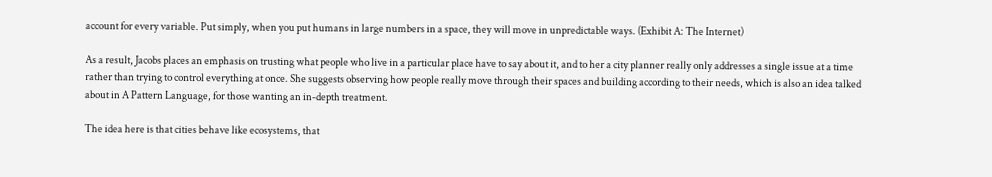account for every variable. Put simply, when you put humans in large numbers in a space, they will move in unpredictable ways. (Exhibit A: The Internet)

As a result, Jacobs places an emphasis on trusting what people who live in a particular place have to say about it, and to her a city planner really only addresses a single issue at a time rather than trying to control everything at once. She suggests observing how people really move through their spaces and building according to their needs, which is also an idea talked about in A Pattern Language, for those wanting an in-depth treatment.

The idea here is that cities behave like ecosystems, that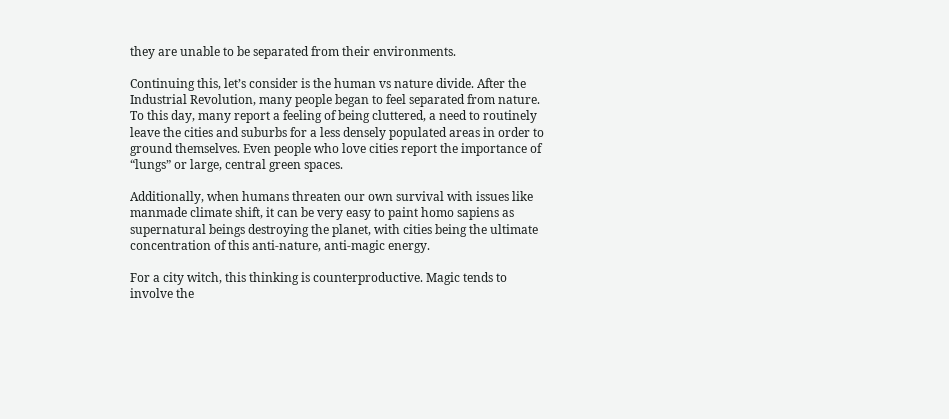they are unable to be separated from their environments.

Continuing this, let’s consider is the human vs nature divide. After the Industrial Revolution, many people began to feel separated from nature. To this day, many report a feeling of being cluttered, a need to routinely leave the cities and suburbs for a less densely populated areas in order to ground themselves. Even people who love cities report the importance of “lungs” or large, central green spaces.

Additionally, when humans threaten our own survival with issues like manmade climate shift, it can be very easy to paint homo sapiens as supernatural beings destroying the planet, with cities being the ultimate concentration of this anti-nature, anti-magic energy.

For a city witch, this thinking is counterproductive. Magic tends to involve the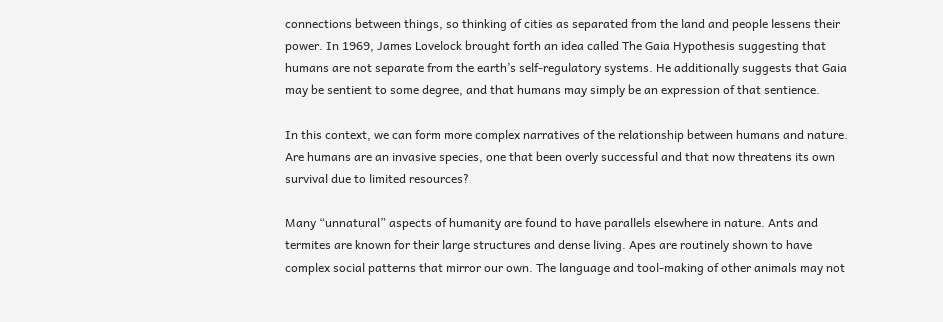connections between things, so thinking of cities as separated from the land and people lessens their power. In 1969, James Lovelock brought forth an idea called The Gaia Hypothesis suggesting that humans are not separate from the earth’s self-regulatory systems. He additionally suggests that Gaia may be sentient to some degree, and that humans may simply be an expression of that sentience.

In this context, we can form more complex narratives of the relationship between humans and nature. Are humans are an invasive species, one that been overly successful and that now threatens its own survival due to limited resources?

Many “unnatural” aspects of humanity are found to have parallels elsewhere in nature. Ants and termites are known for their large structures and dense living. Apes are routinely shown to have complex social patterns that mirror our own. The language and tool-making of other animals may not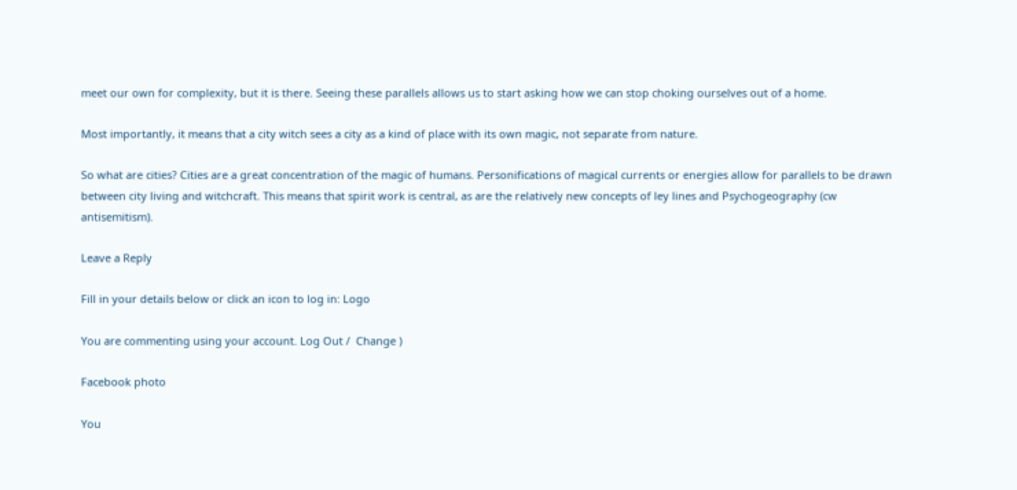meet our own for complexity, but it is there. Seeing these parallels allows us to start asking how we can stop choking ourselves out of a home.

Most importantly, it means that a city witch sees a city as a kind of place with its own magic, not separate from nature.

So what are cities? Cities are a great concentration of the magic of humans. Personifications of magical currents or energies allow for parallels to be drawn between city living and witchcraft. This means that spirit work is central, as are the relatively new concepts of ley lines and Psychogeography (cw antisemitism).

Leave a Reply

Fill in your details below or click an icon to log in: Logo

You are commenting using your account. Log Out /  Change )

Facebook photo

You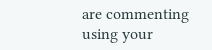are commenting using your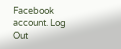Facebook account. Log Out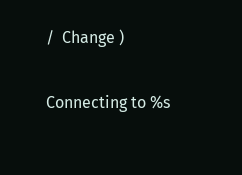/  Change )

Connecting to %s